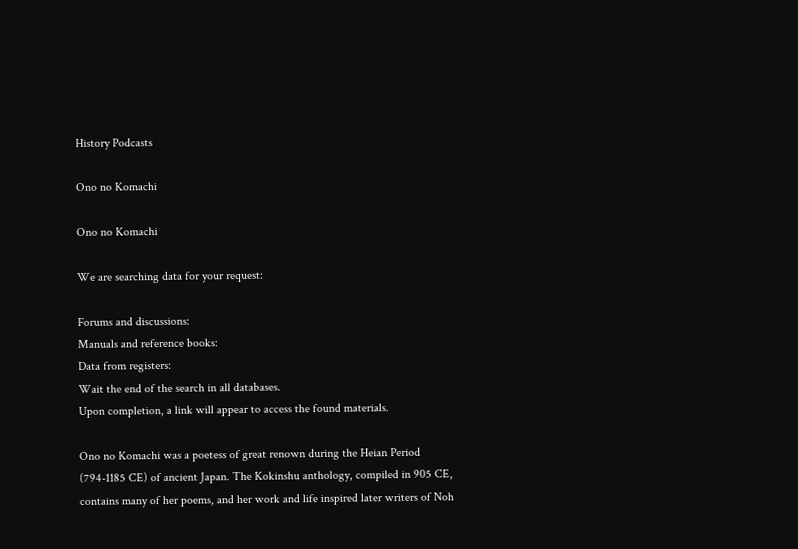History Podcasts

Ono no Komachi

Ono no Komachi

We are searching data for your request:

Forums and discussions:
Manuals and reference books:
Data from registers:
Wait the end of the search in all databases.
Upon completion, a link will appear to access the found materials.

Ono no Komachi was a poetess of great renown during the Heian Period (794-1185 CE) of ancient Japan. The Kokinshu anthology, compiled in 905 CE, contains many of her poems, and her work and life inspired later writers of Noh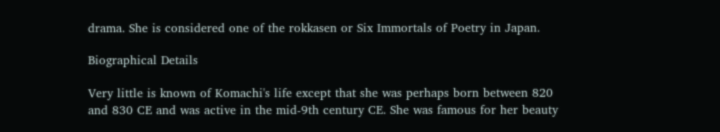drama. She is considered one of the rokkasen or Six Immortals of Poetry in Japan.

Biographical Details

Very little is known of Komachi's life except that she was perhaps born between 820 and 830 CE and was active in the mid-9th century CE. She was famous for her beauty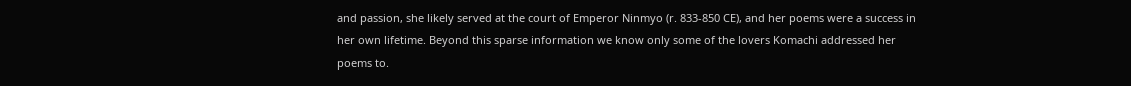and passion, she likely served at the court of Emperor Ninmyo (r. 833-850 CE), and her poems were a success in her own lifetime. Beyond this sparse information we know only some of the lovers Komachi addressed her poems to.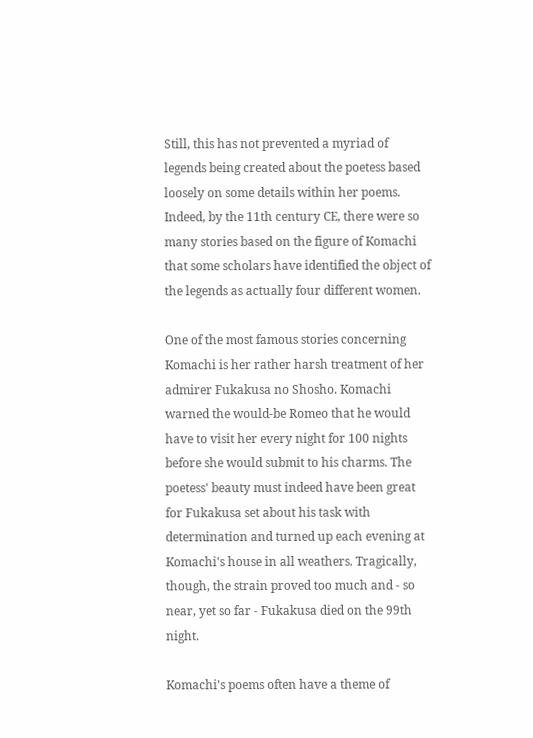Still, this has not prevented a myriad of legends being created about the poetess based loosely on some details within her poems. Indeed, by the 11th century CE, there were so many stories based on the figure of Komachi that some scholars have identified the object of the legends as actually four different women.

One of the most famous stories concerning Komachi is her rather harsh treatment of her admirer Fukakusa no Shosho. Komachi warned the would-be Romeo that he would have to visit her every night for 100 nights before she would submit to his charms. The poetess' beauty must indeed have been great for Fukakusa set about his task with determination and turned up each evening at Komachi's house in all weathers. Tragically, though, the strain proved too much and - so near, yet so far - Fukakusa died on the 99th night.

Komachi's poems often have a theme of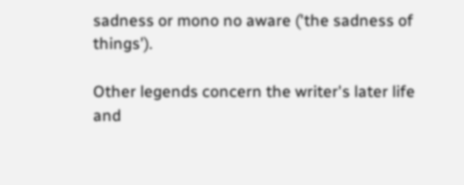sadness or mono no aware ('the sadness of things').

Other legends concern the writer's later life and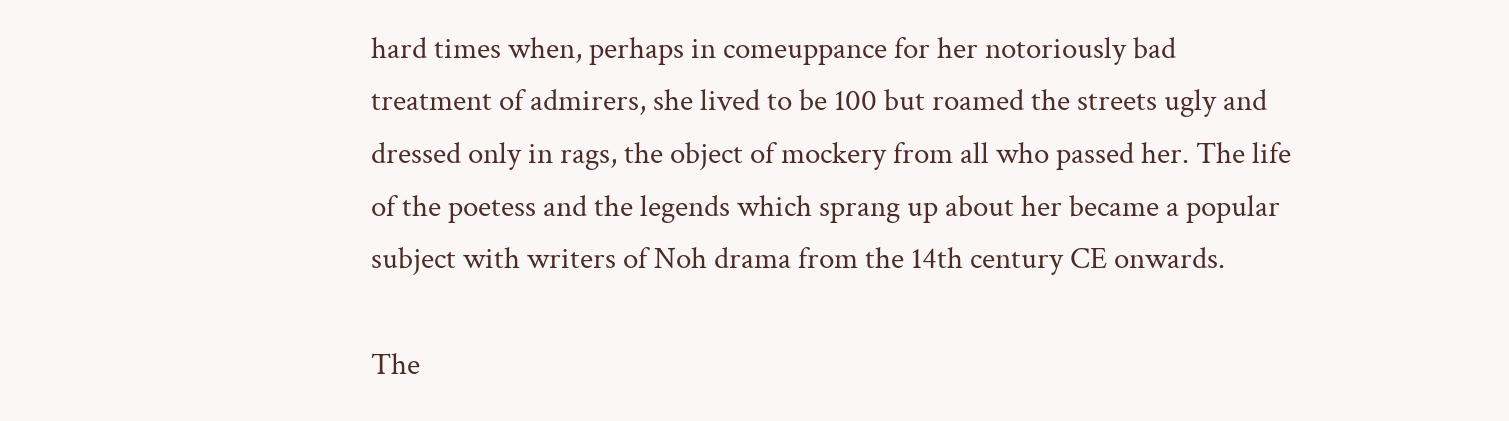hard times when, perhaps in comeuppance for her notoriously bad treatment of admirers, she lived to be 100 but roamed the streets ugly and dressed only in rags, the object of mockery from all who passed her. The life of the poetess and the legends which sprang up about her became a popular subject with writers of Noh drama from the 14th century CE onwards.

The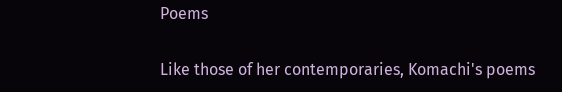Poems

Like those of her contemporaries, Komachi's poems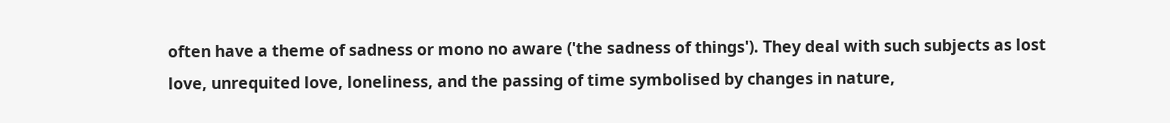often have a theme of sadness or mono no aware ('the sadness of things'). They deal with such subjects as lost love, unrequited love, loneliness, and the passing of time symbolised by changes in nature,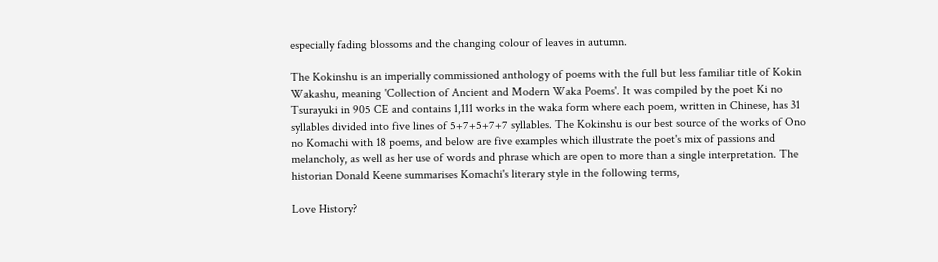especially fading blossoms and the changing colour of leaves in autumn.

The Kokinshu is an imperially commissioned anthology of poems with the full but less familiar title of Kokin Wakashu, meaning 'Collection of Ancient and Modern Waka Poems'. It was compiled by the poet Ki no Tsurayuki in 905 CE and contains 1,111 works in the waka form where each poem, written in Chinese, has 31 syllables divided into five lines of 5+7+5+7+7 syllables. The Kokinshu is our best source of the works of Ono no Komachi with 18 poems, and below are five examples which illustrate the poet's mix of passions and melancholy, as well as her use of words and phrase which are open to more than a single interpretation. The historian Donald Keene summarises Komachi's literary style in the following terms,

Love History?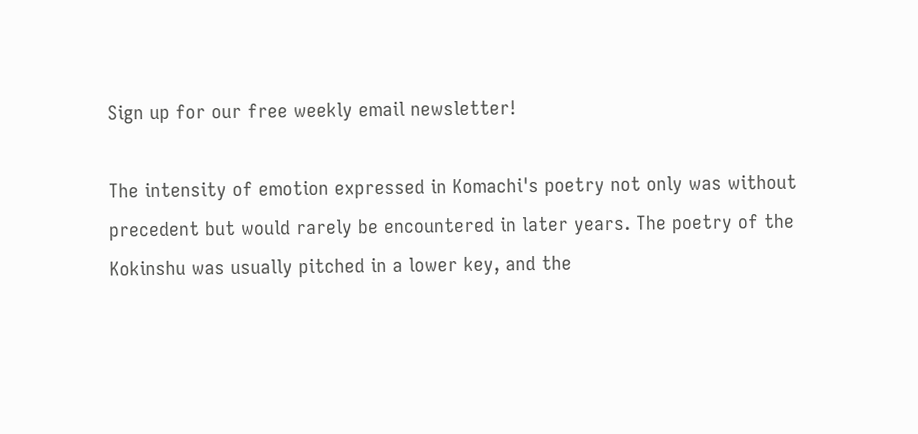Sign up for our free weekly email newsletter!

The intensity of emotion expressed in Komachi's poetry not only was without precedent but would rarely be encountered in later years. The poetry of the Kokinshu was usually pitched in a lower key, and the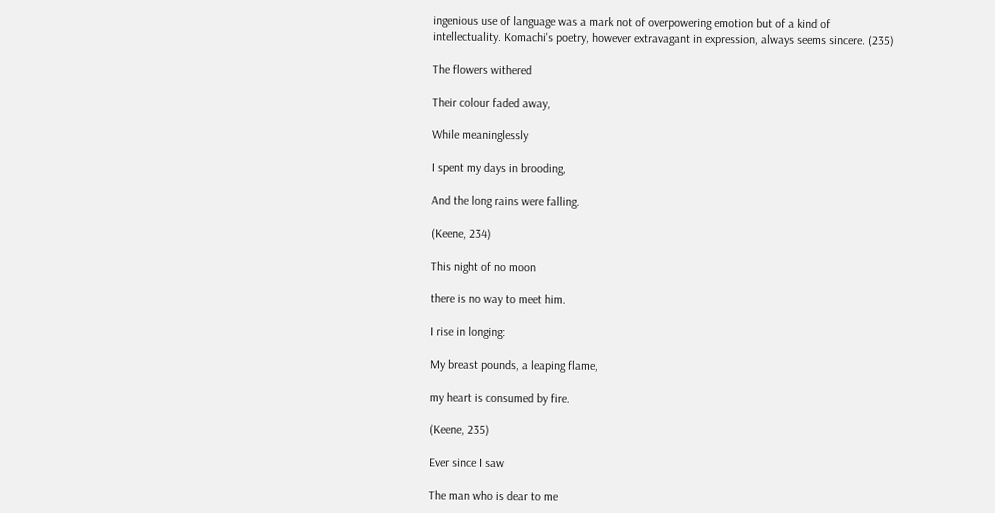ingenious use of language was a mark not of overpowering emotion but of a kind of intellectuality. Komachi's poetry, however extravagant in expression, always seems sincere. (235)

The flowers withered

Their colour faded away,

While meaninglessly

I spent my days in brooding,

And the long rains were falling.

(Keene, 234)

This night of no moon

there is no way to meet him.

I rise in longing:

My breast pounds, a leaping flame,

my heart is consumed by fire.

(Keene, 235)

Ever since I saw

The man who is dear to me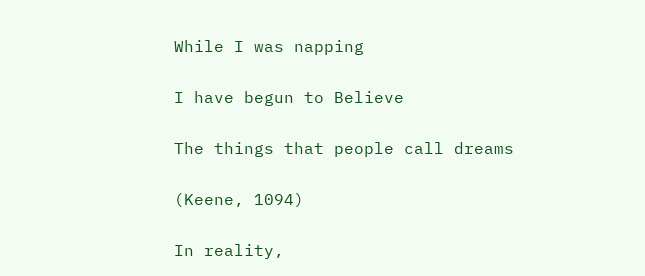While I was napping

I have begun to Believe

The things that people call dreams

(Keene, 1094)

In reality,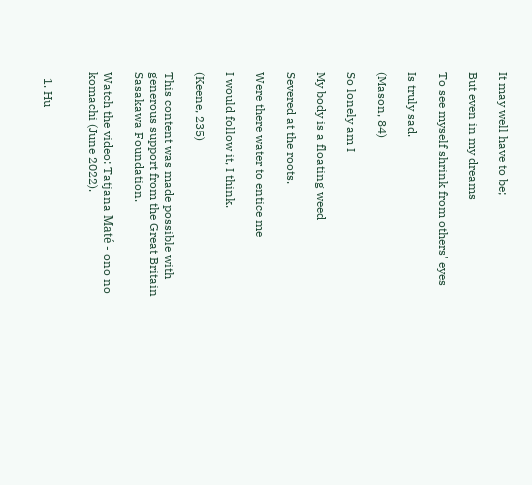It may well have to be;

But even in my dreams

To see myself shrink from others' eyes

Is truly sad.

(Mason, 84)

So lonely am I

My body is a floating weed

Severed at the roots.

Were there water to entice me

I would follow it, I think.

(Keene, 235)

This content was made possible with generous support from the Great Britain Sasakawa Foundation.

Watch the video: Tatjana Maté - ono no komachi (June 2022).


  1. Hu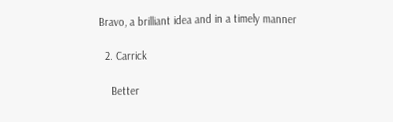Bravo, a brilliant idea and in a timely manner

  2. Carrick

    Better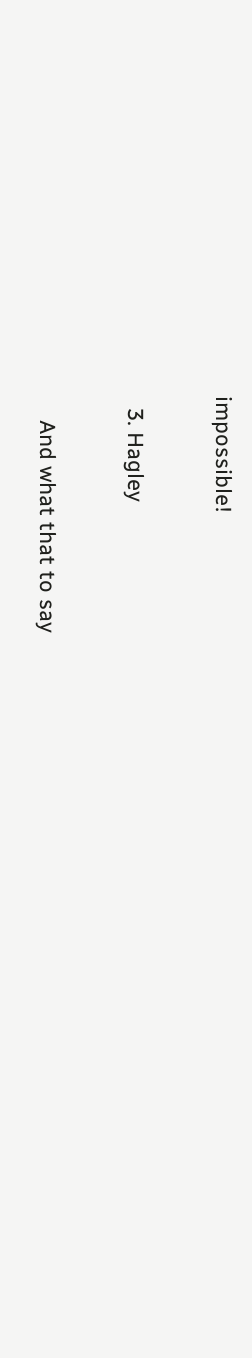impossible!

  3. Hagley

    And what that to say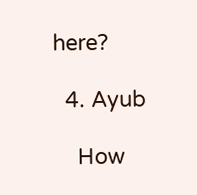here?

  4. Ayub

    How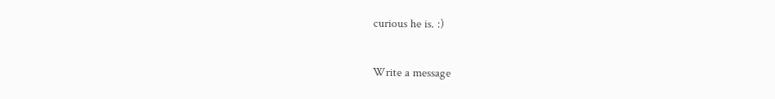curious he is. :)

Write a message